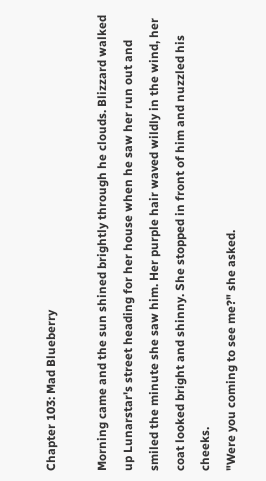Chapter 103: Mad Blueberry

Morning came and the sun shined brightly through he clouds. Blizzard walked up Lunarstar's street heading for her house when he saw her run out and smiled the minute she saw him. Her purple hair waved wildly in the wind, her coat looked bright and shinny. She stopped in front of him and nuzzled his cheeks.
"Were you coming to see me?" she asked.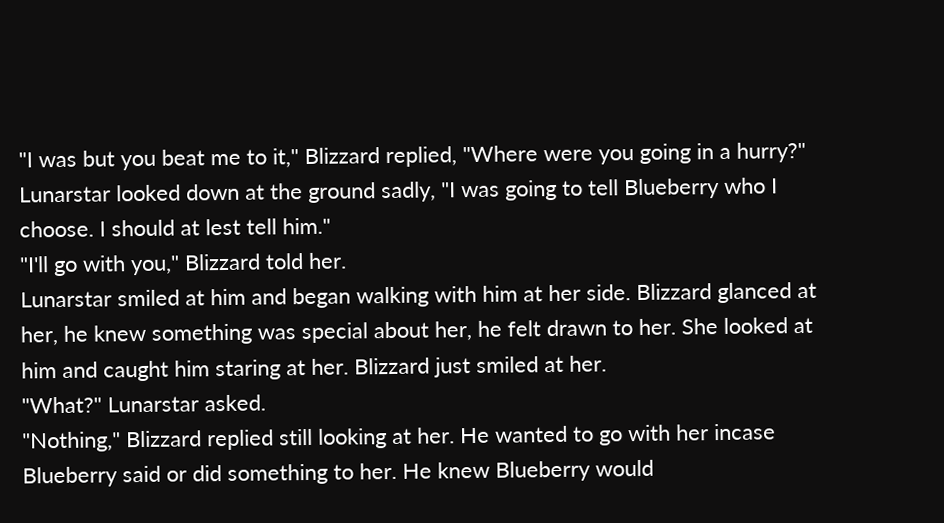"I was but you beat me to it," Blizzard replied, "Where were you going in a hurry?"
Lunarstar looked down at the ground sadly, "I was going to tell Blueberry who I choose. I should at lest tell him."
"I'll go with you," Blizzard told her.
Lunarstar smiled at him and began walking with him at her side. Blizzard glanced at her, he knew something was special about her, he felt drawn to her. She looked at him and caught him staring at her. Blizzard just smiled at her.
"What?" Lunarstar asked.
"Nothing," Blizzard replied still looking at her. He wanted to go with her incase Blueberry said or did something to her. He knew Blueberry would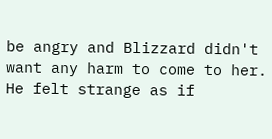be angry and Blizzard didn't want any harm to come to her. He felt strange as if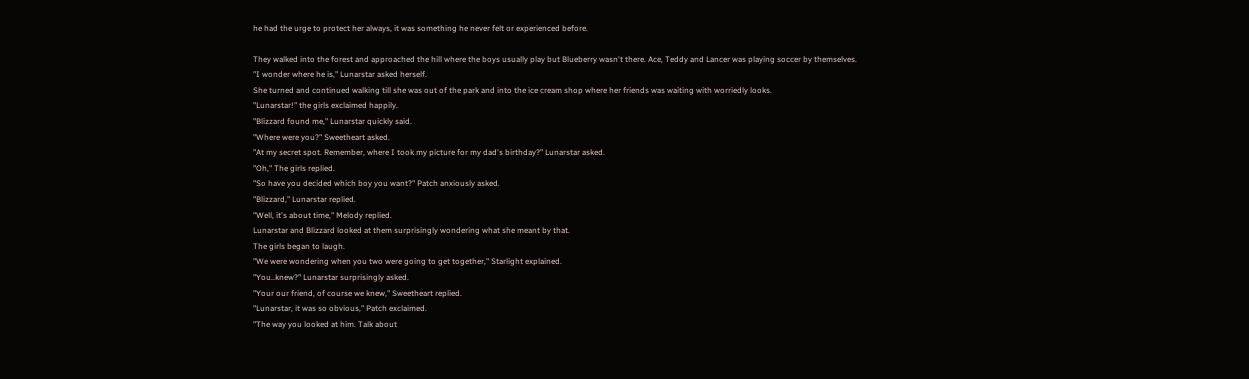he had the urge to protect her always, it was something he never felt or experienced before.

They walked into the forest and approached the hill where the boys usually play but Blueberry wasn't there. Ace, Teddy and Lancer was playing soccer by themselves.
"I wonder where he is," Lunarstar asked herself.
She turned and continued walking till she was out of the park and into the ice cream shop where her friends was waiting with worriedly looks.
"Lunarstar!" the girls exclaimed happily.
"Blizzard found me," Lunarstar quickly said.
"Where were you?" Sweetheart asked.
"At my secret spot. Remember, where I took my picture for my dad's birthday?" Lunarstar asked.
"Oh," The girls replied.
"So have you decided which boy you want?" Patch anxiously asked.
"Blizzard," Lunarstar replied.
"Well, it's about time," Melody replied.
Lunarstar and Blizzard looked at them surprisingly wondering what she meant by that.
The girls began to laugh.
"We were wondering when you two were going to get together," Starlight explained.
"You..knew?" Lunarstar surprisingly asked.
"Your our friend, of course we knew," Sweetheart replied.
"Lunarstar, it was so obvious," Patch exclaimed.
"The way you looked at him. Talk about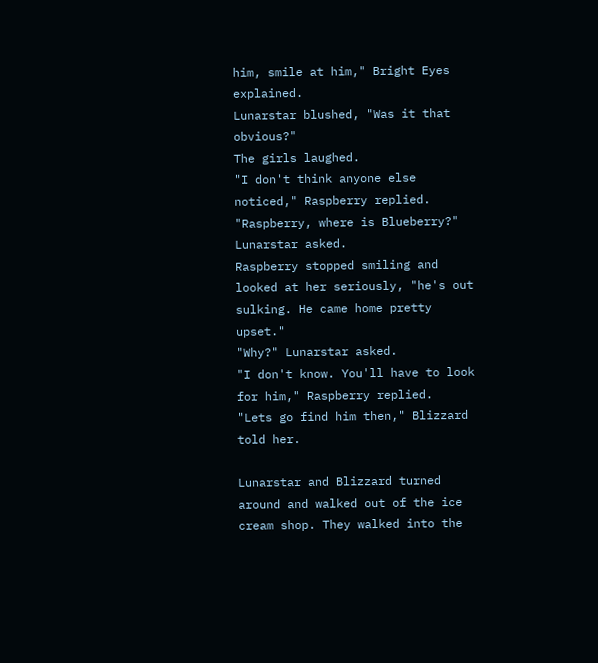him, smile at him," Bright Eyes explained.
Lunarstar blushed, "Was it that obvious?"
The girls laughed.
"I don't think anyone else noticed," Raspberry replied.
"Raspberry, where is Blueberry?" Lunarstar asked.
Raspberry stopped smiling and looked at her seriously, "he's out sulking. He came home pretty upset."
"Why?" Lunarstar asked.
"I don't know. You'll have to look for him," Raspberry replied.
"Lets go find him then," Blizzard told her.

Lunarstar and Blizzard turned around and walked out of the ice cream shop. They walked into the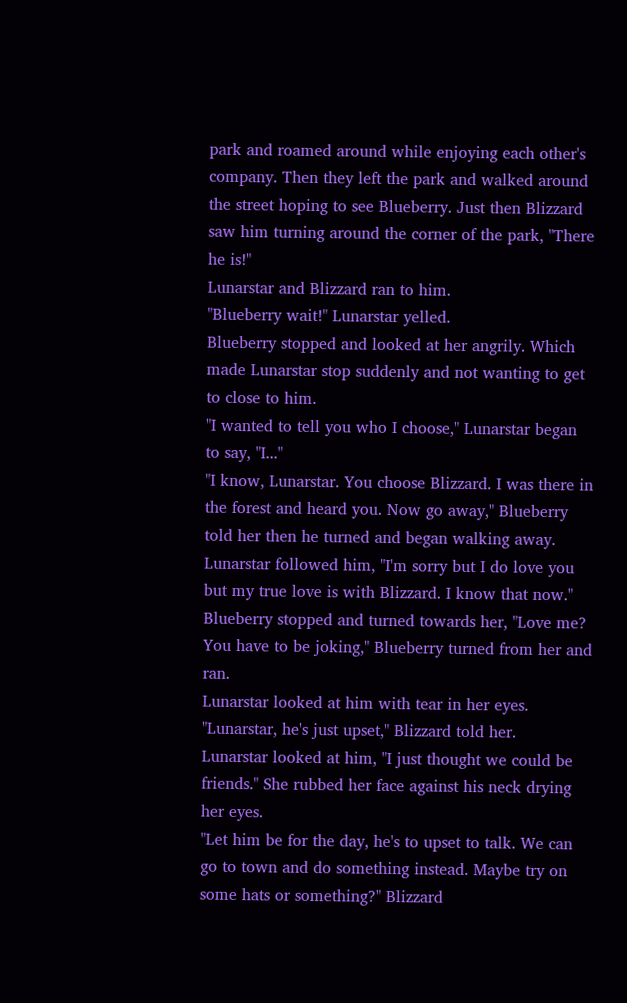park and roamed around while enjoying each other's company. Then they left the park and walked around the street hoping to see Blueberry. Just then Blizzard saw him turning around the corner of the park, "There he is!"
Lunarstar and Blizzard ran to him.
"Blueberry wait!" Lunarstar yelled.
Blueberry stopped and looked at her angrily. Which made Lunarstar stop suddenly and not wanting to get to close to him.
"I wanted to tell you who I choose," Lunarstar began to say, "I..."
"I know, Lunarstar. You choose Blizzard. I was there in the forest and heard you. Now go away," Blueberry told her then he turned and began walking away.
Lunarstar followed him, "I'm sorry but I do love you but my true love is with Blizzard. I know that now."
Blueberry stopped and turned towards her, "Love me? You have to be joking," Blueberry turned from her and ran.
Lunarstar looked at him with tear in her eyes.
"Lunarstar, he's just upset," Blizzard told her.
Lunarstar looked at him, "I just thought we could be friends." She rubbed her face against his neck drying her eyes.
"Let him be for the day, he's to upset to talk. We can go to town and do something instead. Maybe try on some hats or something?" Blizzard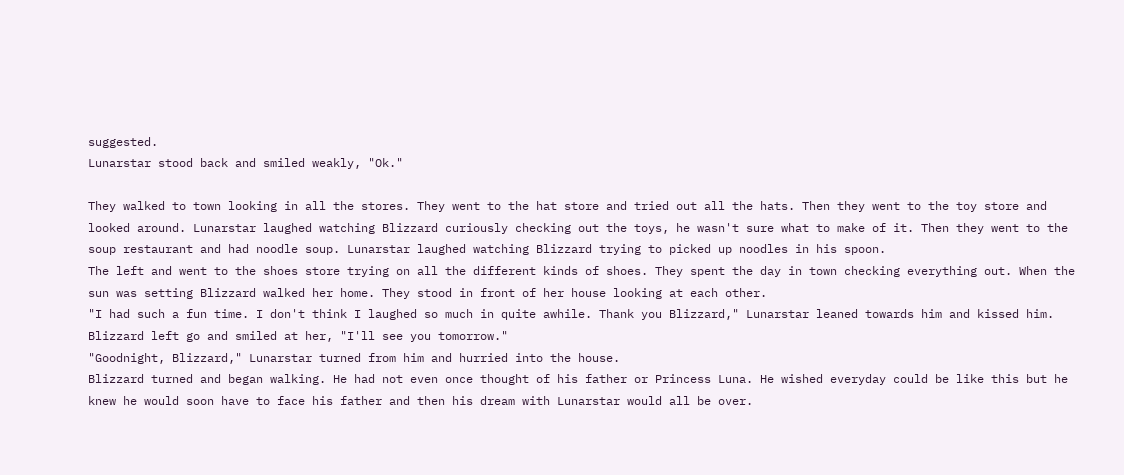suggested.
Lunarstar stood back and smiled weakly, "Ok."

They walked to town looking in all the stores. They went to the hat store and tried out all the hats. Then they went to the toy store and looked around. Lunarstar laughed watching Blizzard curiously checking out the toys, he wasn't sure what to make of it. Then they went to the soup restaurant and had noodle soup. Lunarstar laughed watching Blizzard trying to picked up noodles in his spoon.
The left and went to the shoes store trying on all the different kinds of shoes. They spent the day in town checking everything out. When the sun was setting Blizzard walked her home. They stood in front of her house looking at each other.
"I had such a fun time. I don't think I laughed so much in quite awhile. Thank you Blizzard," Lunarstar leaned towards him and kissed him. Blizzard left go and smiled at her, "I'll see you tomorrow."
"Goodnight, Blizzard," Lunarstar turned from him and hurried into the house.
Blizzard turned and began walking. He had not even once thought of his father or Princess Luna. He wished everyday could be like this but he knew he would soon have to face his father and then his dream with Lunarstar would all be over.